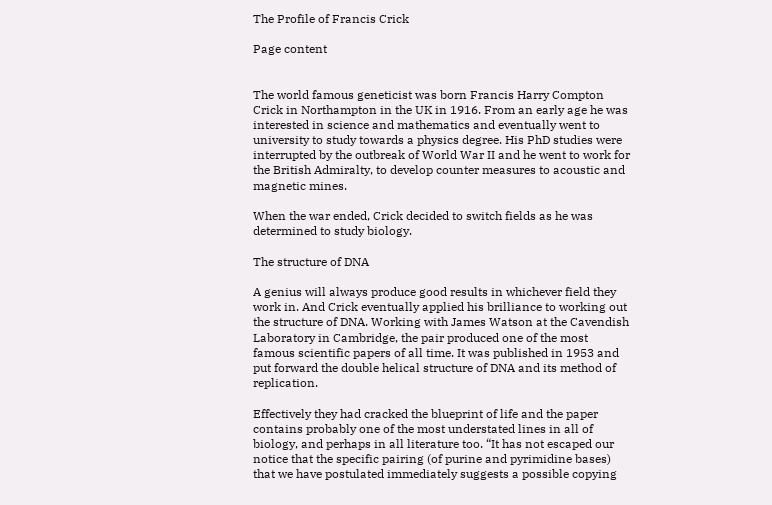The Profile of Francis Crick

Page content


The world famous geneticist was born Francis Harry Compton Crick in Northampton in the UK in 1916. From an early age he was interested in science and mathematics and eventually went to university to study towards a physics degree. His PhD studies were interrupted by the outbreak of World War II and he went to work for the British Admiralty, to develop counter measures to acoustic and magnetic mines.

When the war ended, Crick decided to switch fields as he was determined to study biology.

The structure of DNA

A genius will always produce good results in whichever field they work in. And Crick eventually applied his brilliance to working out the structure of DNA. Working with James Watson at the Cavendish Laboratory in Cambridge, the pair produced one of the most famous scientific papers of all time. It was published in 1953 and put forward the double helical structure of DNA and its method of replication.

Effectively they had cracked the blueprint of life and the paper contains probably one of the most understated lines in all of biology, and perhaps in all literature too. “It has not escaped our notice that the specific pairing (of purine and pyrimidine bases) that we have postulated immediately suggests a possible copying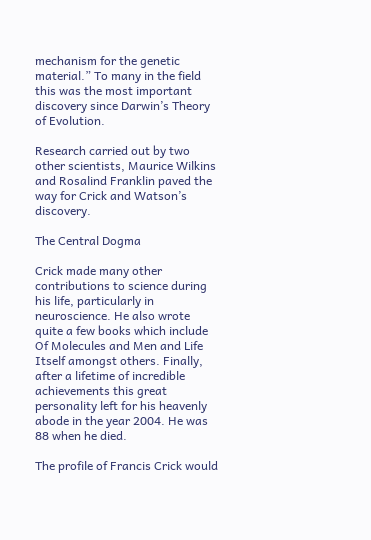mechanism for the genetic material.” To many in the field this was the most important discovery since Darwin’s Theory of Evolution.

Research carried out by two other scientists, Maurice Wilkins and Rosalind Franklin paved the way for Crick and Watson’s discovery.

The Central Dogma

Crick made many other contributions to science during his life, particularly in neuroscience. He also wrote quite a few books which include Of Molecules and Men and Life Itself amongst others. Finally, after a lifetime of incredible achievements this great personality left for his heavenly abode in the year 2004. He was 88 when he died.

The profile of Francis Crick would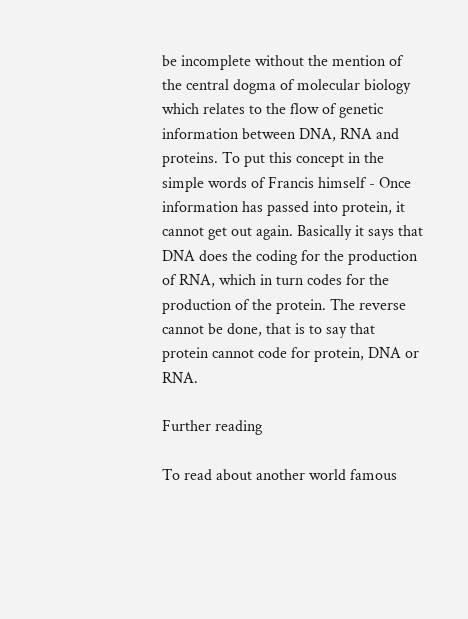be incomplete without the mention of the central dogma of molecular biology which relates to the flow of genetic information between DNA, RNA and proteins. To put this concept in the simple words of Francis himself - Once information has passed into protein, it cannot get out again. Basically it says that DNA does the coding for the production of RNA, which in turn codes for the production of the protein. The reverse cannot be done, that is to say that protein cannot code for protein, DNA or RNA.

Further reading

To read about another world famous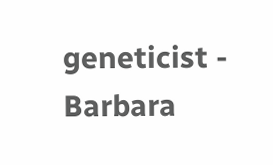geneticist - Barbara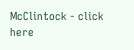McClintock - click here